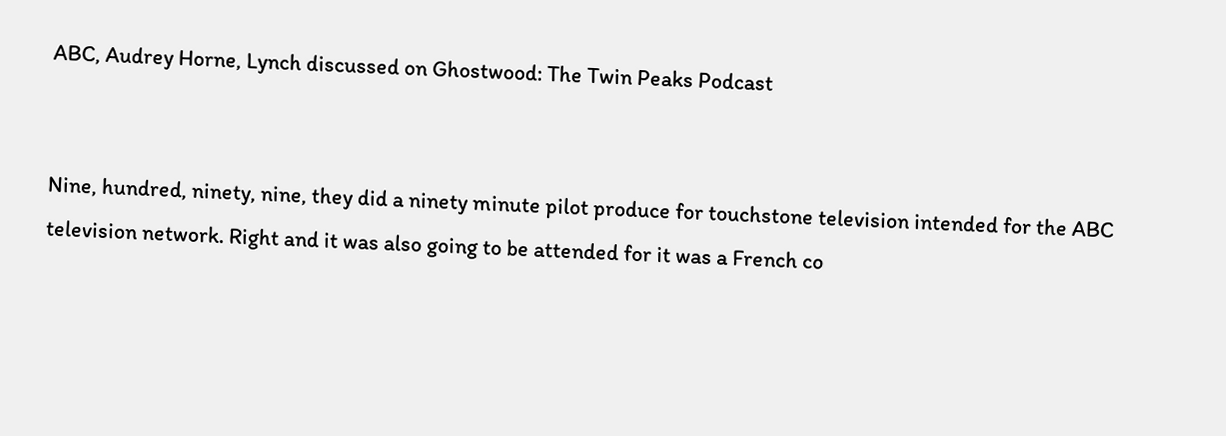ABC, Audrey Horne, Lynch discussed on Ghostwood: The Twin Peaks Podcast


Nine, hundred, ninety, nine, they did a ninety minute pilot produce for touchstone television intended for the ABC television network. Right and it was also going to be attended for it was a French co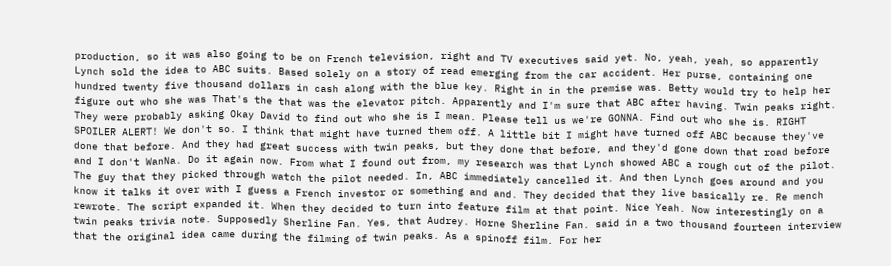production, so it was also going to be on French television, right and TV executives said yet. No, yeah, yeah, so apparently Lynch sold the idea to ABC suits. Based solely on a story of read emerging from the car accident. Her purse, containing one hundred twenty five thousand dollars in cash along with the blue key. Right in in the premise was. Betty would try to help her figure out who she was That's the that was the elevator pitch. Apparently and I'm sure that ABC after having. Twin peaks right. They were probably asking Okay David to find out who she is I mean. Please tell us we're GONNA. Find out who she is. RIGHT SPOILER ALERT! We don't so. I think that might have turned them off. A little bit I might have turned off ABC because they've done that before. And they had great success with twin peaks, but they done that before, and they'd gone down that road before and I don't WanNa. Do it again now. From what I found out from, my research was that Lynch showed ABC a rough cut of the pilot. The guy that they picked through watch the pilot needed. In, ABC immediately cancelled it. And then Lynch goes around and you know it talks it over with I guess a French investor or something and and. They decided that they live basically re. Re mench rewrote. The script expanded it. When they decided to turn into feature film at that point. Nice Yeah. Now interestingly on a twin peaks trivia note. Supposedly Sherline Fan. Yes, that Audrey. Horne Sherline Fan. said in a two thousand fourteen interview that the original idea came during the filming of twin peaks. As a spinoff film. For her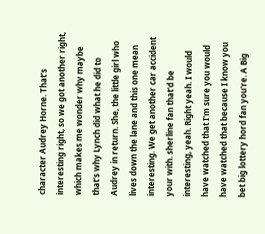character Audrey Horne. That's interesting right, so we got another right, which makes me wonder why maybe that's why Lynch did what he did to Audrey in return. She, the little girl who lives down the lane and this one mean interesting. We get another car accident your with. sherline fan that'd be interesting, yeah. Right yeah. I would have watched that I'm sure you would have watched that because I know you bet big lottery hord fan you're. A Big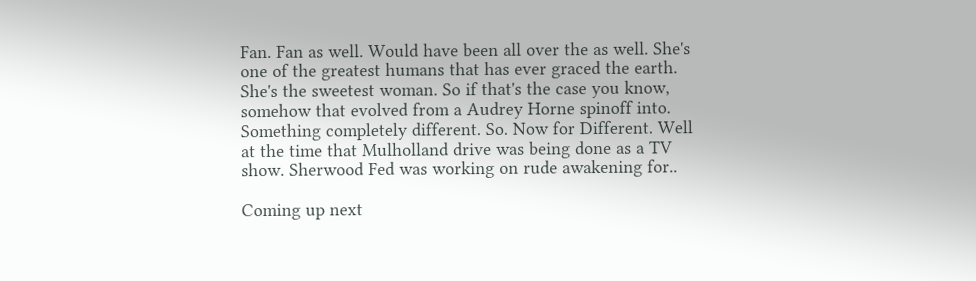Fan. Fan as well. Would have been all over the as well. She's one of the greatest humans that has ever graced the earth. She's the sweetest woman. So if that's the case you know, somehow that evolved from a Audrey Horne spinoff into. Something completely different. So. Now for Different. Well at the time that Mulholland drive was being done as a TV show. Sherwood Fed was working on rude awakening for..

Coming up next